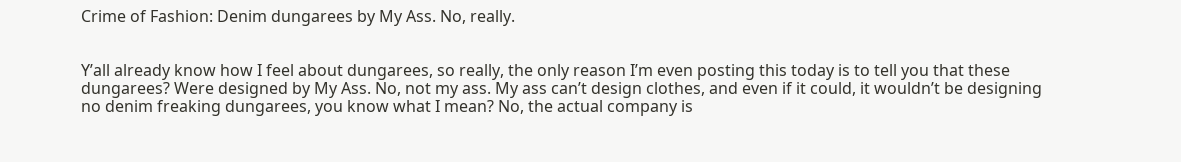Crime of Fashion: Denim dungarees by My Ass. No, really.


Y’all already know how I feel about dungarees, so really, the only reason I’m even posting this today is to tell you that these dungarees? Were designed by My Ass. No, not my ass. My ass can’t design clothes, and even if it could, it wouldn’t be designing no denim freaking dungarees, you know what I mean? No, the actual company is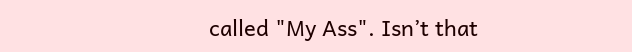called "My Ass". Isn’t that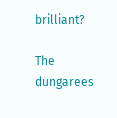brilliant?

The dungarees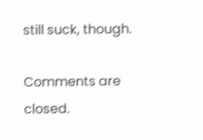still suck, though.

Comments are closed.